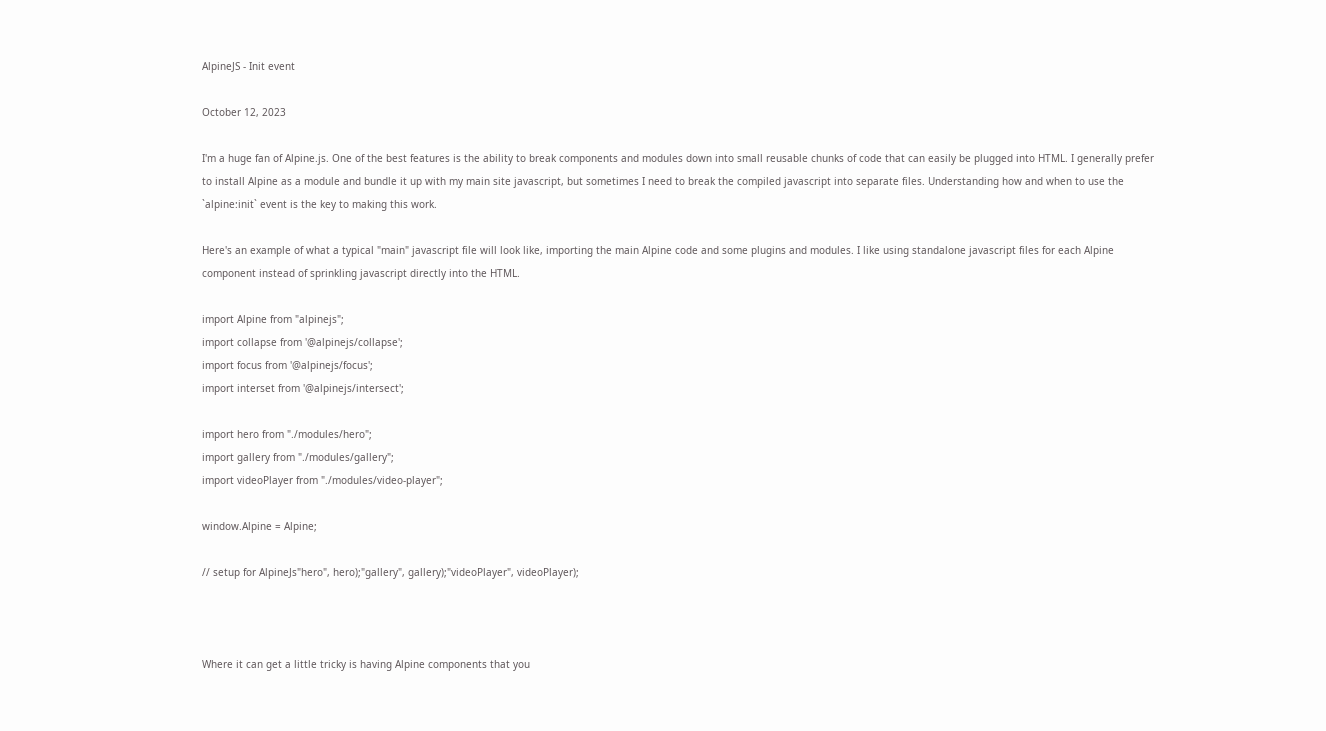AlpineJS - Init event

October 12, 2023

I'm a huge fan of Alpine.js. One of the best features is the ability to break components and modules down into small reusable chunks of code that can easily be plugged into HTML. I generally prefer to install Alpine as a module and bundle it up with my main site javascript, but sometimes I need to break the compiled javascript into separate files. Understanding how and when to use the `alpine:init` event is the key to making this work.

Here's an example of what a typical "main" javascript file will look like, importing the main Alpine code and some plugins and modules. I like using standalone javascript files for each Alpine component instead of sprinkling javascript directly into the HTML.

import Alpine from "alpinejs";
import collapse from '@alpinejs/collapse';
import focus from '@alpinejs/focus';
import interset from '@alpinejs/intersect';

import hero from "./modules/hero";
import gallery from "./modules/gallery";
import videoPlayer from "./modules/video-player";

window.Alpine = Alpine;

// setup for AlpineJs"hero", hero);"gallery", gallery);"videoPlayer", videoPlayer);



Where it can get a little tricky is having Alpine components that you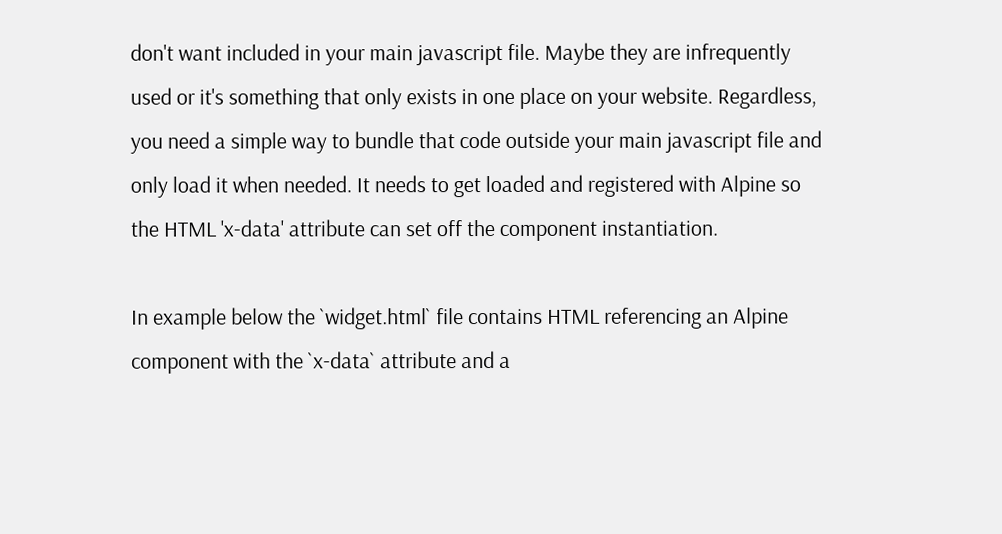don't want included in your main javascript file. Maybe they are infrequently used or it's something that only exists in one place on your website. Regardless, you need a simple way to bundle that code outside your main javascript file and only load it when needed. It needs to get loaded and registered with Alpine so the HTML 'x-data' attribute can set off the component instantiation.

In example below the `widget.html` file contains HTML referencing an Alpine component with the `x-data` attribute and a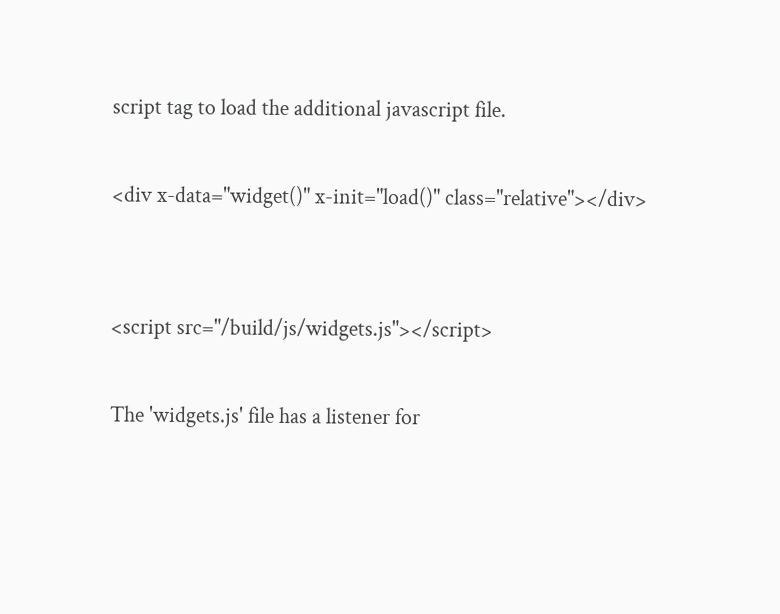script tag to load the additional javascript file.

<div x-data="widget()" x-init="load()" class="relative"></div>


<script src="/build/js/widgets.js"></script>

The 'widgets.js' file has a listener for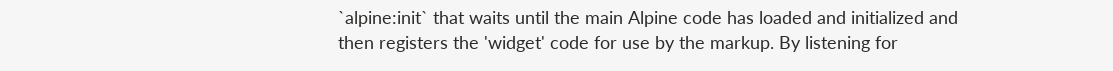`alpine:init` that waits until the main Alpine code has loaded and initialized and then registers the 'widget' code for use by the markup. By listening for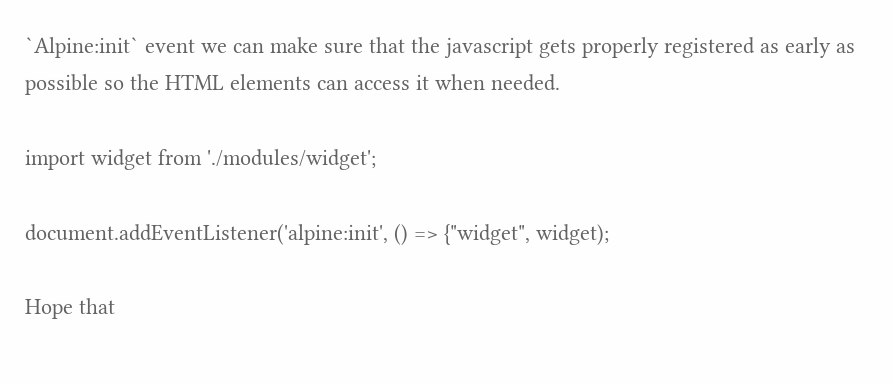`Alpine:init` event we can make sure that the javascript gets properly registered as early as possible so the HTML elements can access it when needed.

import widget from './modules/widget';

document.addEventListener('alpine:init', () => {"widget", widget);

Hope that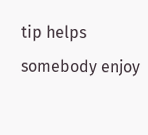tip helps somebody enjoy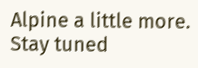Alpine a little more. Stay tuned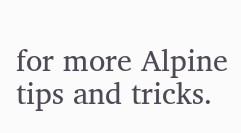for more Alpine tips and tricks.